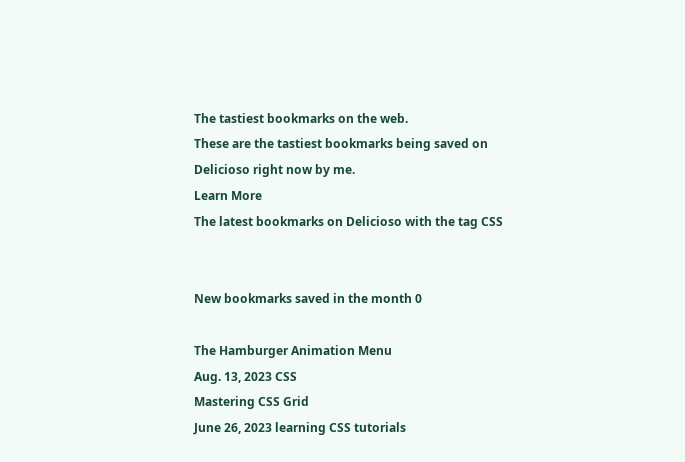The tastiest bookmarks on the web.
These are the tastiest bookmarks being saved on Delicioso right now by me.
Learn More
The latest bookmarks on Delicioso with the tag CSS


New bookmarks saved in the month 0

The Hamburger Animation Menu
Aug. 13, 2023 CSS
Mastering CSS Grid
June 26, 2023 learning CSS tutorials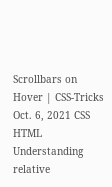Scrollbars on Hover | CSS-Tricks
Oct. 6, 2021 CSS HTML
Understanding relative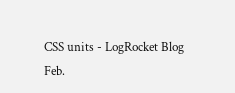CSS units - LogRocket Blog
Feb.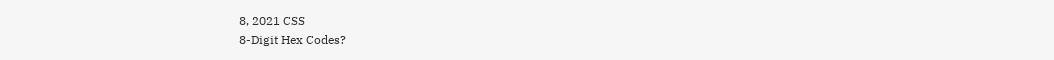8, 2021 CSS
8-Digit Hex Codes?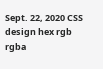Sept. 22, 2020 CSS design hex rgb rgba